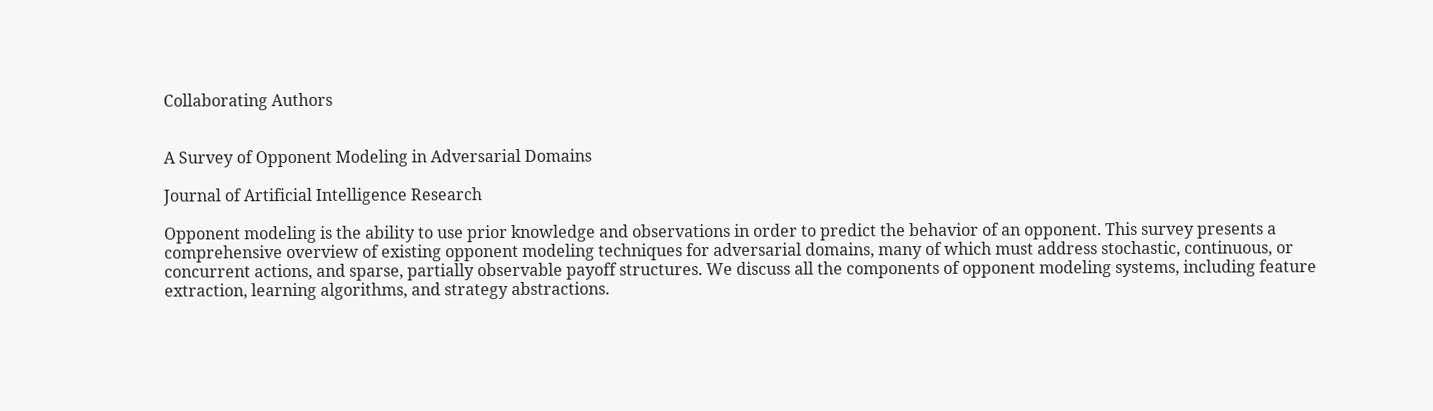Collaborating Authors


A Survey of Opponent Modeling in Adversarial Domains

Journal of Artificial Intelligence Research

Opponent modeling is the ability to use prior knowledge and observations in order to predict the behavior of an opponent. This survey presents a comprehensive overview of existing opponent modeling techniques for adversarial domains, many of which must address stochastic, continuous, or concurrent actions, and sparse, partially observable payoff structures. We discuss all the components of opponent modeling systems, including feature extraction, learning algorithms, and strategy abstractions.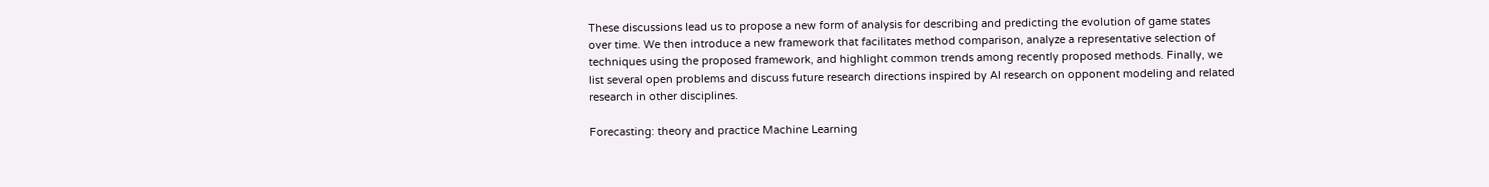These discussions lead us to propose a new form of analysis for describing and predicting the evolution of game states over time. We then introduce a new framework that facilitates method comparison, analyze a representative selection of techniques using the proposed framework, and highlight common trends among recently proposed methods. Finally, we list several open problems and discuss future research directions inspired by AI research on opponent modeling and related research in other disciplines.

Forecasting: theory and practice Machine Learning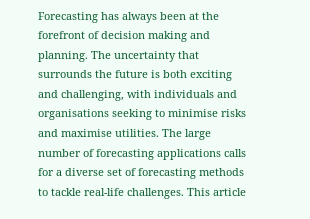Forecasting has always been at the forefront of decision making and planning. The uncertainty that surrounds the future is both exciting and challenging, with individuals and organisations seeking to minimise risks and maximise utilities. The large number of forecasting applications calls for a diverse set of forecasting methods to tackle real-life challenges. This article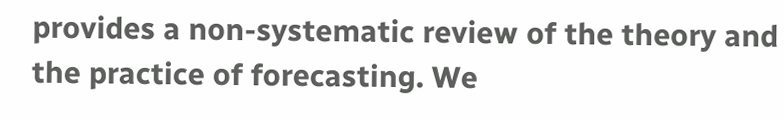provides a non-systematic review of the theory and the practice of forecasting. We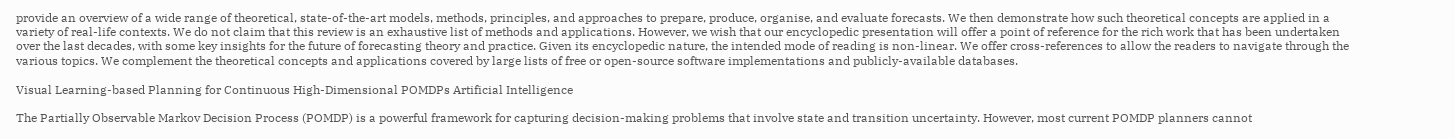provide an overview of a wide range of theoretical, state-of-the-art models, methods, principles, and approaches to prepare, produce, organise, and evaluate forecasts. We then demonstrate how such theoretical concepts are applied in a variety of real-life contexts. We do not claim that this review is an exhaustive list of methods and applications. However, we wish that our encyclopedic presentation will offer a point of reference for the rich work that has been undertaken over the last decades, with some key insights for the future of forecasting theory and practice. Given its encyclopedic nature, the intended mode of reading is non-linear. We offer cross-references to allow the readers to navigate through the various topics. We complement the theoretical concepts and applications covered by large lists of free or open-source software implementations and publicly-available databases.

Visual Learning-based Planning for Continuous High-Dimensional POMDPs Artificial Intelligence

The Partially Observable Markov Decision Process (POMDP) is a powerful framework for capturing decision-making problems that involve state and transition uncertainty. However, most current POMDP planners cannot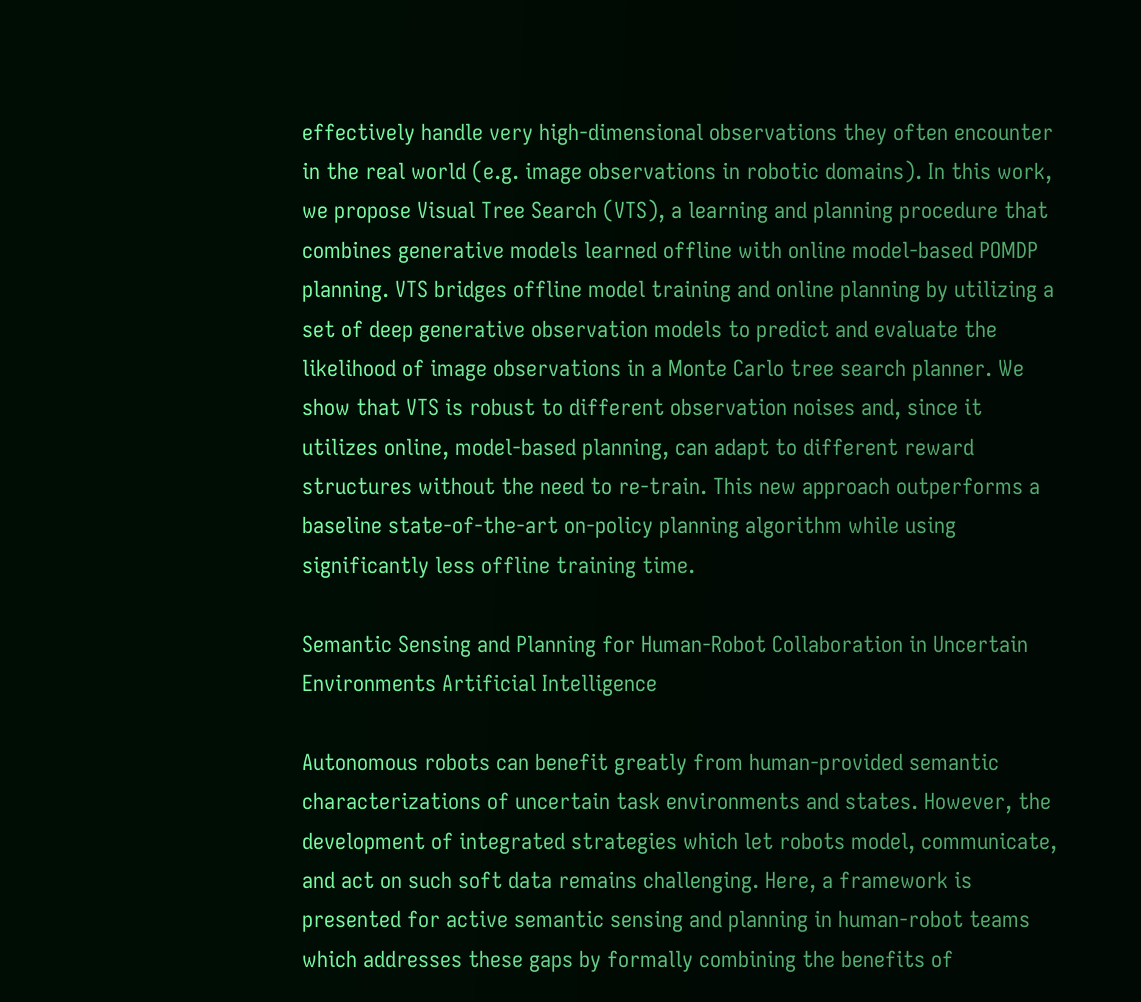effectively handle very high-dimensional observations they often encounter in the real world (e.g. image observations in robotic domains). In this work, we propose Visual Tree Search (VTS), a learning and planning procedure that combines generative models learned offline with online model-based POMDP planning. VTS bridges offline model training and online planning by utilizing a set of deep generative observation models to predict and evaluate the likelihood of image observations in a Monte Carlo tree search planner. We show that VTS is robust to different observation noises and, since it utilizes online, model-based planning, can adapt to different reward structures without the need to re-train. This new approach outperforms a baseline state-of-the-art on-policy planning algorithm while using significantly less offline training time.

Semantic Sensing and Planning for Human-Robot Collaboration in Uncertain Environments Artificial Intelligence

Autonomous robots can benefit greatly from human-provided semantic characterizations of uncertain task environments and states. However, the development of integrated strategies which let robots model, communicate, and act on such soft data remains challenging. Here, a framework is presented for active semantic sensing and planning in human-robot teams which addresses these gaps by formally combining the benefits of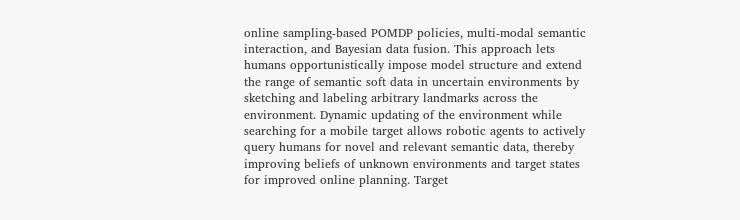online sampling-based POMDP policies, multi-modal semantic interaction, and Bayesian data fusion. This approach lets humans opportunistically impose model structure and extend the range of semantic soft data in uncertain environments by sketching and labeling arbitrary landmarks across the environment. Dynamic updating of the environment while searching for a mobile target allows robotic agents to actively query humans for novel and relevant semantic data, thereby improving beliefs of unknown environments and target states for improved online planning. Target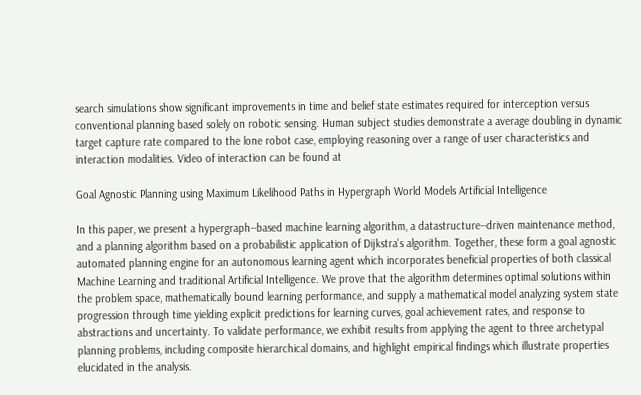search simulations show significant improvements in time and belief state estimates required for interception versus conventional planning based solely on robotic sensing. Human subject studies demonstrate a average doubling in dynamic target capture rate compared to the lone robot case, employing reasoning over a range of user characteristics and interaction modalities. Video of interaction can be found at

Goal Agnostic Planning using Maximum Likelihood Paths in Hypergraph World Models Artificial Intelligence

In this paper, we present a hypergraph--based machine learning algorithm, a datastructure--driven maintenance method, and a planning algorithm based on a probabilistic application of Dijkstra's algorithm. Together, these form a goal agnostic automated planning engine for an autonomous learning agent which incorporates beneficial properties of both classical Machine Learning and traditional Artificial Intelligence. We prove that the algorithm determines optimal solutions within the problem space, mathematically bound learning performance, and supply a mathematical model analyzing system state progression through time yielding explicit predictions for learning curves, goal achievement rates, and response to abstractions and uncertainty. To validate performance, we exhibit results from applying the agent to three archetypal planning problems, including composite hierarchical domains, and highlight empirical findings which illustrate properties elucidated in the analysis.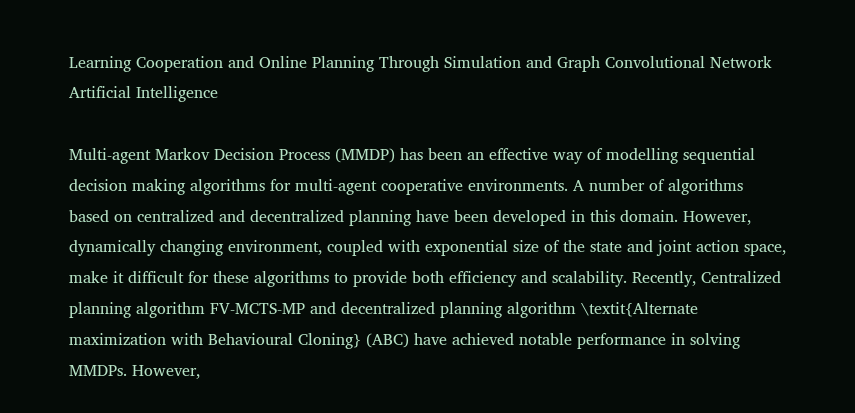Learning Cooperation and Online Planning Through Simulation and Graph Convolutional Network Artificial Intelligence

Multi-agent Markov Decision Process (MMDP) has been an effective way of modelling sequential decision making algorithms for multi-agent cooperative environments. A number of algorithms based on centralized and decentralized planning have been developed in this domain. However, dynamically changing environment, coupled with exponential size of the state and joint action space, make it difficult for these algorithms to provide both efficiency and scalability. Recently, Centralized planning algorithm FV-MCTS-MP and decentralized planning algorithm \textit{Alternate maximization with Behavioural Cloning} (ABC) have achieved notable performance in solving MMDPs. However,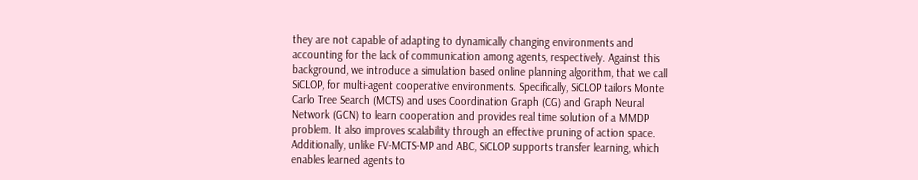they are not capable of adapting to dynamically changing environments and accounting for the lack of communication among agents, respectively. Against this background, we introduce a simulation based online planning algorithm, that we call SiCLOP, for multi-agent cooperative environments. Specifically, SiCLOP tailors Monte Carlo Tree Search (MCTS) and uses Coordination Graph (CG) and Graph Neural Network (GCN) to learn cooperation and provides real time solution of a MMDP problem. It also improves scalability through an effective pruning of action space. Additionally, unlike FV-MCTS-MP and ABC, SiCLOP supports transfer learning, which enables learned agents to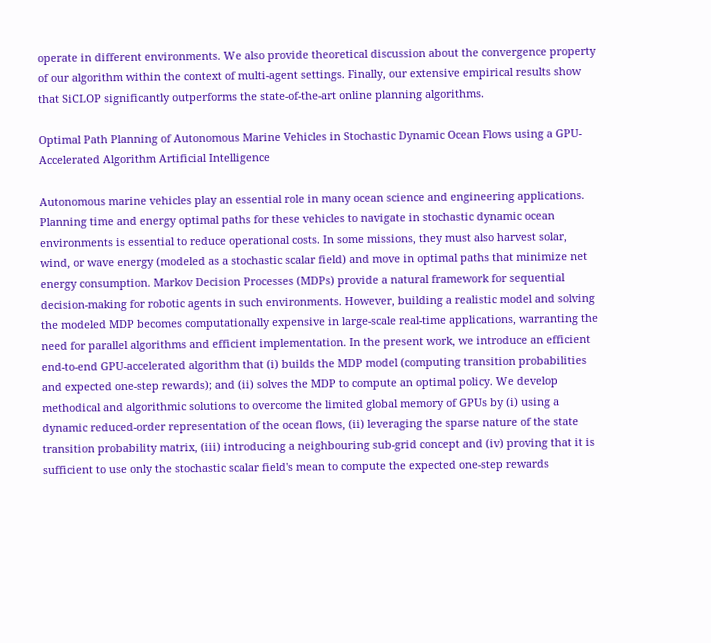operate in different environments. We also provide theoretical discussion about the convergence property of our algorithm within the context of multi-agent settings. Finally, our extensive empirical results show that SiCLOP significantly outperforms the state-of-the-art online planning algorithms.

Optimal Path Planning of Autonomous Marine Vehicles in Stochastic Dynamic Ocean Flows using a GPU-Accelerated Algorithm Artificial Intelligence

Autonomous marine vehicles play an essential role in many ocean science and engineering applications. Planning time and energy optimal paths for these vehicles to navigate in stochastic dynamic ocean environments is essential to reduce operational costs. In some missions, they must also harvest solar, wind, or wave energy (modeled as a stochastic scalar field) and move in optimal paths that minimize net energy consumption. Markov Decision Processes (MDPs) provide a natural framework for sequential decision-making for robotic agents in such environments. However, building a realistic model and solving the modeled MDP becomes computationally expensive in large-scale real-time applications, warranting the need for parallel algorithms and efficient implementation. In the present work, we introduce an efficient end-to-end GPU-accelerated algorithm that (i) builds the MDP model (computing transition probabilities and expected one-step rewards); and (ii) solves the MDP to compute an optimal policy. We develop methodical and algorithmic solutions to overcome the limited global memory of GPUs by (i) using a dynamic reduced-order representation of the ocean flows, (ii) leveraging the sparse nature of the state transition probability matrix, (iii) introducing a neighbouring sub-grid concept and (iv) proving that it is sufficient to use only the stochastic scalar field's mean to compute the expected one-step rewards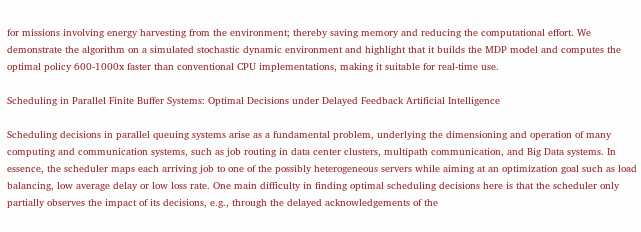for missions involving energy harvesting from the environment; thereby saving memory and reducing the computational effort. We demonstrate the algorithm on a simulated stochastic dynamic environment and highlight that it builds the MDP model and computes the optimal policy 600-1000x faster than conventional CPU implementations, making it suitable for real-time use.

Scheduling in Parallel Finite Buffer Systems: Optimal Decisions under Delayed Feedback Artificial Intelligence

Scheduling decisions in parallel queuing systems arise as a fundamental problem, underlying the dimensioning and operation of many computing and communication systems, such as job routing in data center clusters, multipath communication, and Big Data systems. In essence, the scheduler maps each arriving job to one of the possibly heterogeneous servers while aiming at an optimization goal such as load balancing, low average delay or low loss rate. One main difficulty in finding optimal scheduling decisions here is that the scheduler only partially observes the impact of its decisions, e.g., through the delayed acknowledgements of the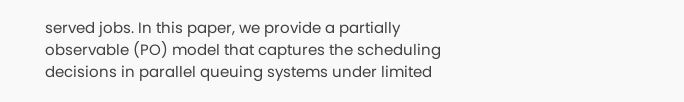served jobs. In this paper, we provide a partially observable (PO) model that captures the scheduling decisions in parallel queuing systems under limited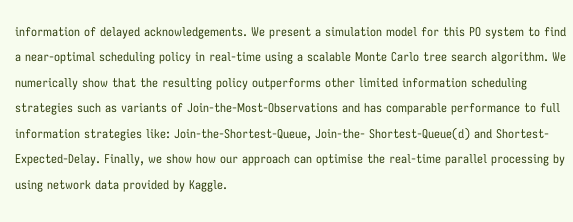information of delayed acknowledgements. We present a simulation model for this PO system to find a near-optimal scheduling policy in real-time using a scalable Monte Carlo tree search algorithm. We numerically show that the resulting policy outperforms other limited information scheduling strategies such as variants of Join-the-Most-Observations and has comparable performance to full information strategies like: Join-the-Shortest-Queue, Join-the- Shortest-Queue(d) and Shortest-Expected-Delay. Finally, we show how our approach can optimise the real-time parallel processing by using network data provided by Kaggle.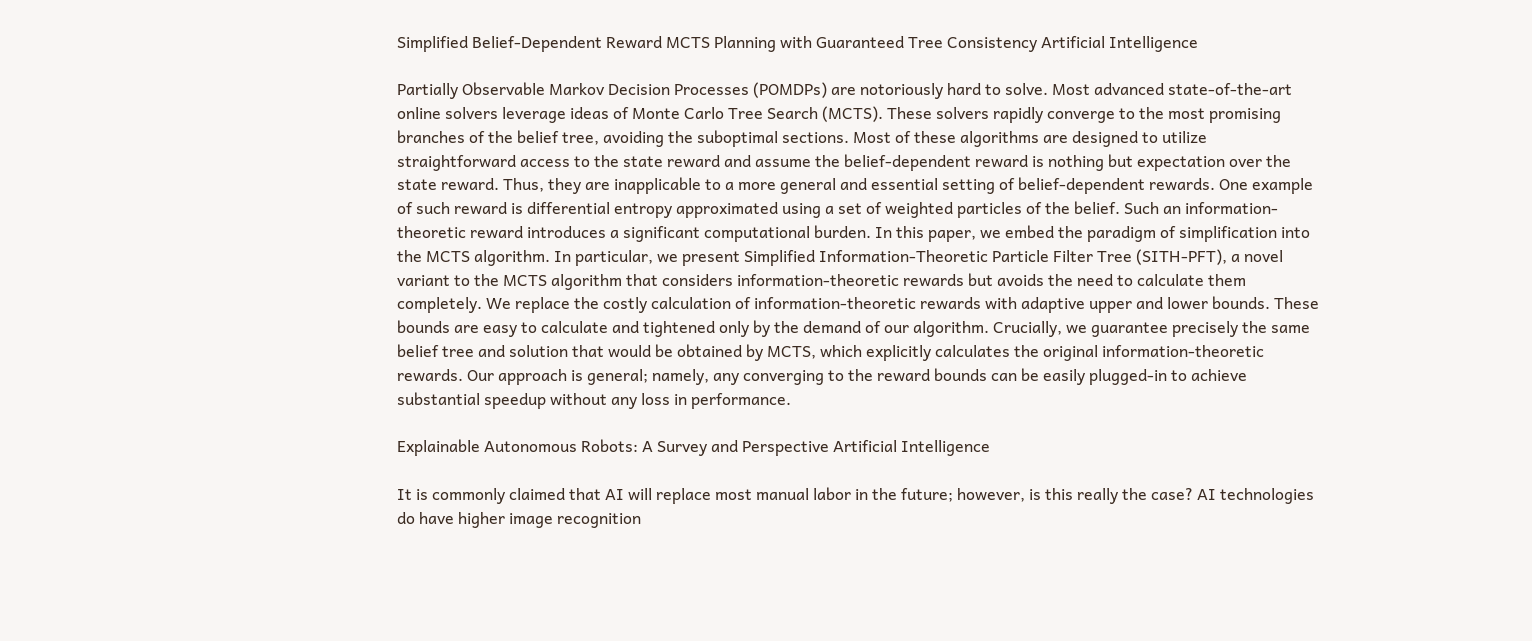Simplified Belief-Dependent Reward MCTS Planning with Guaranteed Tree Consistency Artificial Intelligence

Partially Observable Markov Decision Processes (POMDPs) are notoriously hard to solve. Most advanced state-of-the-art online solvers leverage ideas of Monte Carlo Tree Search (MCTS). These solvers rapidly converge to the most promising branches of the belief tree, avoiding the suboptimal sections. Most of these algorithms are designed to utilize straightforward access to the state reward and assume the belief-dependent reward is nothing but expectation over the state reward. Thus, they are inapplicable to a more general and essential setting of belief-dependent rewards. One example of such reward is differential entropy approximated using a set of weighted particles of the belief. Such an information-theoretic reward introduces a significant computational burden. In this paper, we embed the paradigm of simplification into the MCTS algorithm. In particular, we present Simplified Information-Theoretic Particle Filter Tree (SITH-PFT), a novel variant to the MCTS algorithm that considers information-theoretic rewards but avoids the need to calculate them completely. We replace the costly calculation of information-theoretic rewards with adaptive upper and lower bounds. These bounds are easy to calculate and tightened only by the demand of our algorithm. Crucially, we guarantee precisely the same belief tree and solution that would be obtained by MCTS, which explicitly calculates the original information-theoretic rewards. Our approach is general; namely, any converging to the reward bounds can be easily plugged-in to achieve substantial speedup without any loss in performance.

Explainable Autonomous Robots: A Survey and Perspective Artificial Intelligence

It is commonly claimed that AI will replace most manual labor in the future; however, is this really the case? AI technologies do have higher image recognition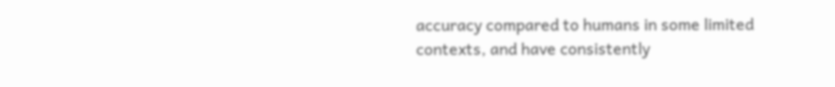accuracy compared to humans in some limited contexts, and have consistently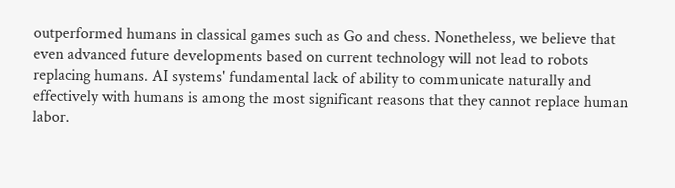outperformed humans in classical games such as Go and chess. Nonetheless, we believe that even advanced future developments based on current technology will not lead to robots replacing humans. AI systems' fundamental lack of ability to communicate naturally and effectively with humans is among the most significant reasons that they cannot replace human labor.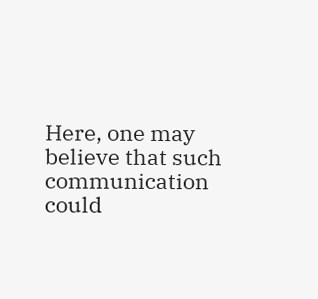Here, one may believe that such communication could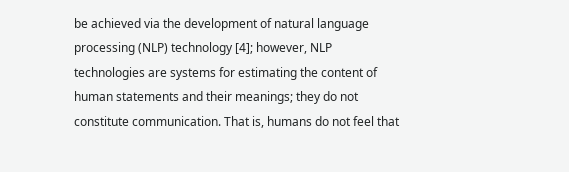be achieved via the development of natural language processing (NLP) technology [4]; however, NLP technologies are systems for estimating the content of human statements and their meanings; they do not constitute communication. That is, humans do not feel that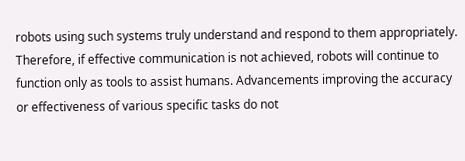robots using such systems truly understand and respond to them appropriately. Therefore, if effective communication is not achieved, robots will continue to function only as tools to assist humans. Advancements improving the accuracy or effectiveness of various specific tasks do not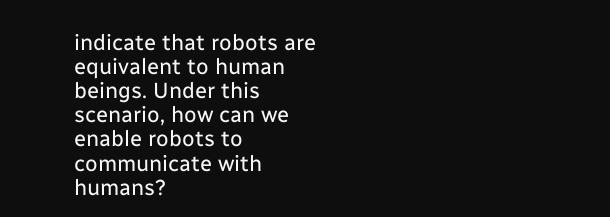indicate that robots are equivalent to human beings. Under this scenario, how can we enable robots to communicate with humans?